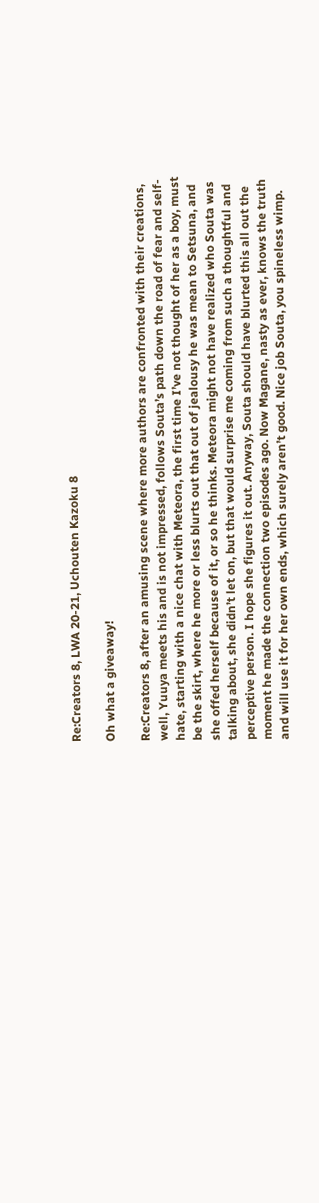Re:Creators 8, LWA 20-21, Uchouten Kazoku 8

Oh what a giveaway!

Re:Creators 8, after an amusing scene where more authors are confronted with their creations, well, Yuuya meets his and is not impressed, follows Souta’s path down the road of fear and self-hate, starting with a nice chat with Meteora, the first time I’ve not thought of her as a boy, must be the skirt, where he more or less blurts out that out of jealousy he was mean to Setsuna, and she offed herself because of it, or so he thinks. Meteora might not have realized who Souta was talking about, she didn’t let on, but that would surprise me coming from such a thoughtful and perceptive person. I hope she figures it out. Anyway, Souta should have blurted this all out the moment he made the connection two episodes ago. Now Magane, nasty as ever, knows the truth and will use it for her own ends, which surely aren’t good. Nice job Souta, you spineless wimp.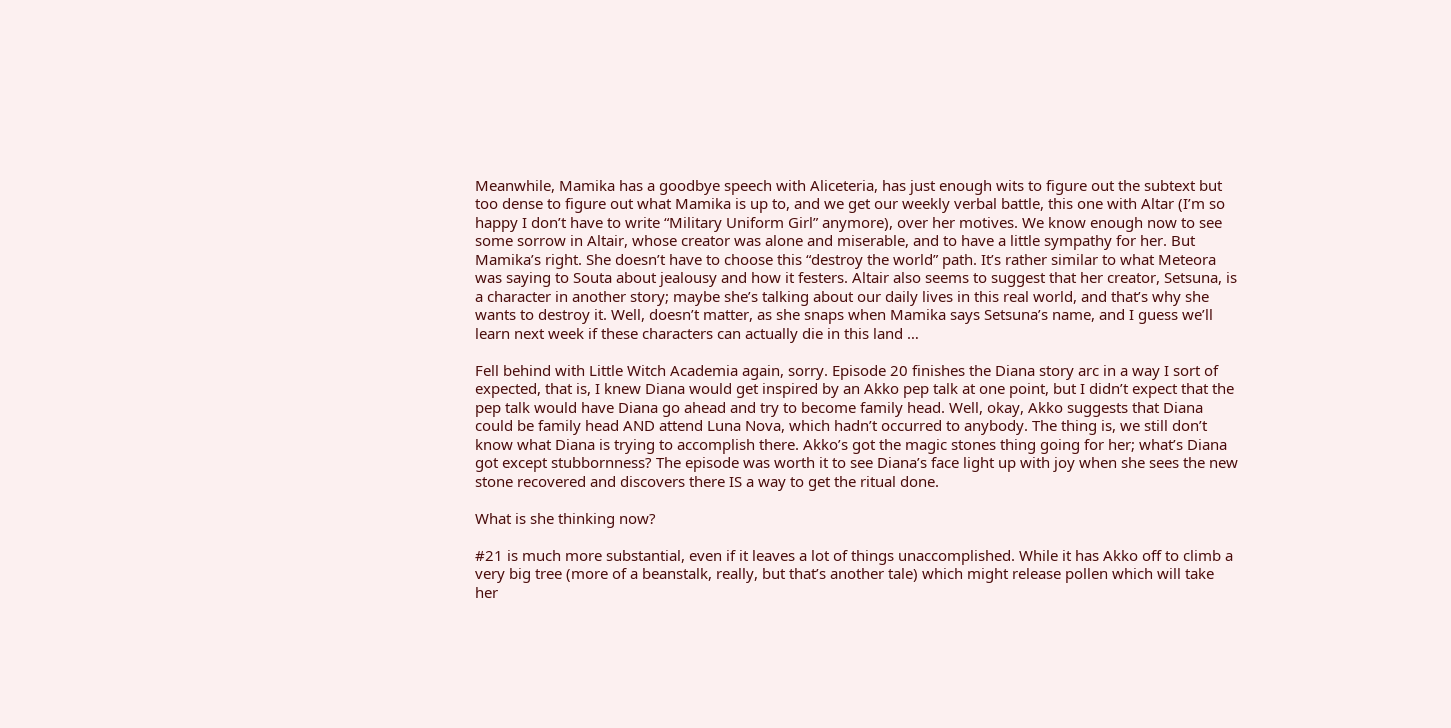Meanwhile, Mamika has a goodbye speech with Aliceteria, has just enough wits to figure out the subtext but too dense to figure out what Mamika is up to, and we get our weekly verbal battle, this one with Altar (I’m so happy I don’t have to write “Military Uniform Girl” anymore), over her motives. We know enough now to see some sorrow in Altair, whose creator was alone and miserable, and to have a little sympathy for her. But Mamika’s right. She doesn’t have to choose this “destroy the world” path. It’s rather similar to what Meteora was saying to Souta about jealousy and how it festers. Altair also seems to suggest that her creator, Setsuna, is a character in another story; maybe she’s talking about our daily lives in this real world, and that’s why she wants to destroy it. Well, doesn’t matter, as she snaps when Mamika says Setsuna’s name, and I guess we’ll learn next week if these characters can actually die in this land …

Fell behind with Little Witch Academia again, sorry. Episode 20 finishes the Diana story arc in a way I sort of expected, that is, I knew Diana would get inspired by an Akko pep talk at one point, but I didn’t expect that the pep talk would have Diana go ahead and try to become family head. Well, okay, Akko suggests that Diana could be family head AND attend Luna Nova, which hadn’t occurred to anybody. The thing is, we still don’t know what Diana is trying to accomplish there. Akko’s got the magic stones thing going for her; what’s Diana got except stubbornness? The episode was worth it to see Diana’s face light up with joy when she sees the new stone recovered and discovers there IS a way to get the ritual done.

What is she thinking now?

#21 is much more substantial, even if it leaves a lot of things unaccomplished. While it has Akko off to climb a very big tree (more of a beanstalk, really, but that’s another tale) which might release pollen which will take her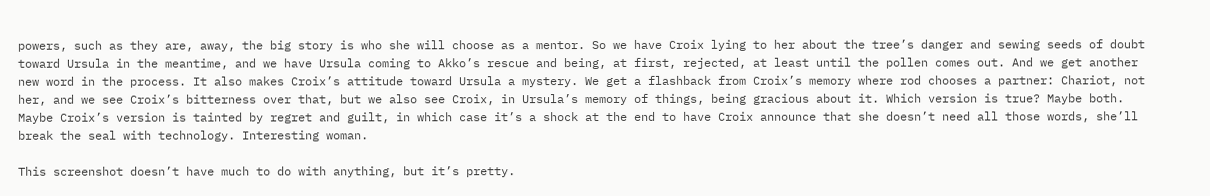powers, such as they are, away, the big story is who she will choose as a mentor. So we have Croix lying to her about the tree’s danger and sewing seeds of doubt toward Ursula in the meantime, and we have Ursula coming to Akko’s rescue and being, at first, rejected, at least until the pollen comes out. And we get another new word in the process. It also makes Croix’s attitude toward Ursula a mystery. We get a flashback from Croix’s memory where rod chooses a partner: Chariot, not her, and we see Croix’s bitterness over that, but we also see Croix, in Ursula’s memory of things, being gracious about it. Which version is true? Maybe both. Maybe Croix’s version is tainted by regret and guilt, in which case it’s a shock at the end to have Croix announce that she doesn’t need all those words, she’ll break the seal with technology. Interesting woman.

This screenshot doesn’t have much to do with anything, but it’s pretty.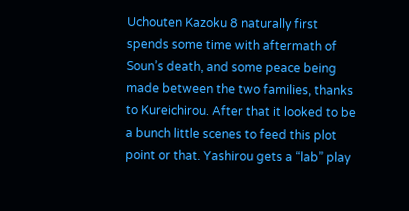Uchouten Kazoku 8 naturally first spends some time with aftermath of Soun’s death, and some peace being made between the two families, thanks to Kureichirou. After that it looked to be a bunch little scenes to feed this plot point or that. Yashirou gets a “lab” play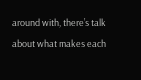around with, there’s talk about what makes each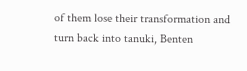of them lose their transformation and turn back into tanuki, Benten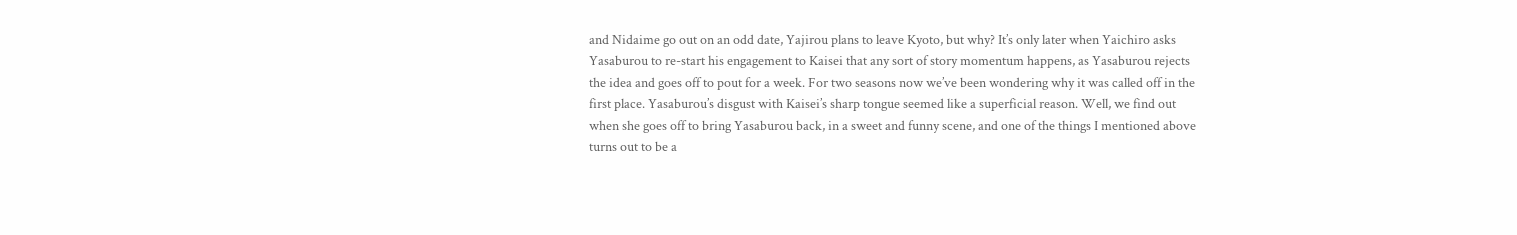and Nidaime go out on an odd date, Yajirou plans to leave Kyoto, but why? It’s only later when Yaichiro asks Yasaburou to re-start his engagement to Kaisei that any sort of story momentum happens, as Yasaburou rejects the idea and goes off to pout for a week. For two seasons now we’ve been wondering why it was called off in the first place. Yasaburou’s disgust with Kaisei’s sharp tongue seemed like a superficial reason. Well, we find out when she goes off to bring Yasaburou back, in a sweet and funny scene, and one of the things I mentioned above turns out to be a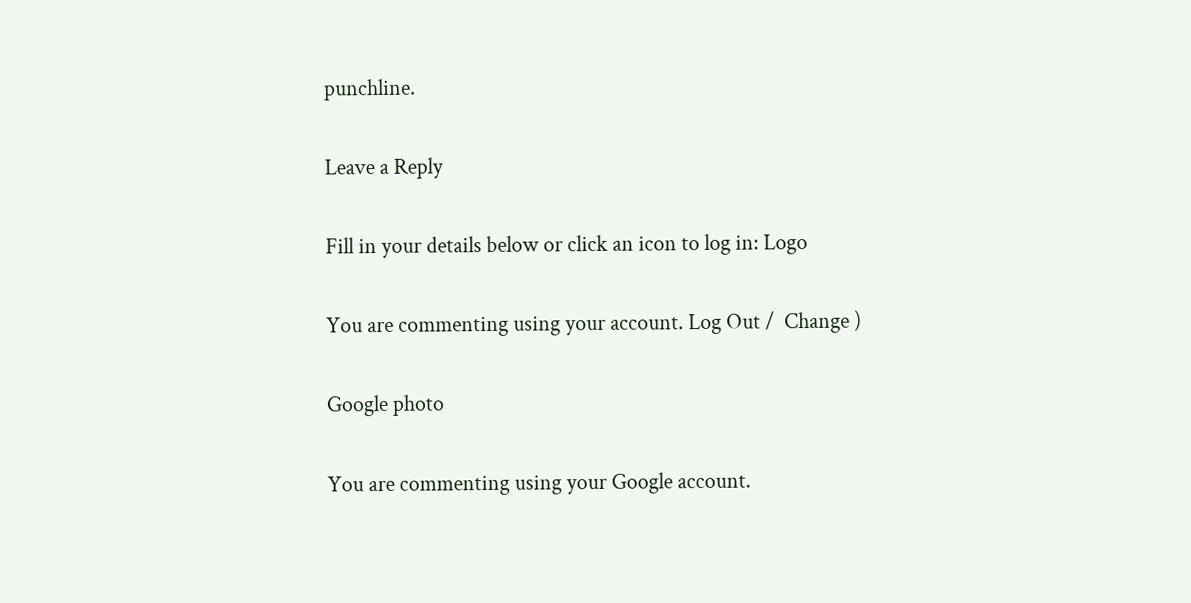punchline.

Leave a Reply

Fill in your details below or click an icon to log in: Logo

You are commenting using your account. Log Out /  Change )

Google photo

You are commenting using your Google account.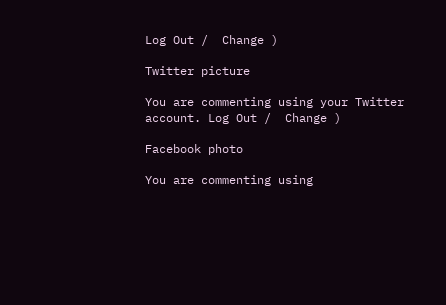Log Out /  Change )

Twitter picture

You are commenting using your Twitter account. Log Out /  Change )

Facebook photo

You are commenting using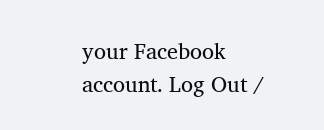your Facebook account. Log Out /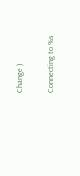Change )

Connecting to %s